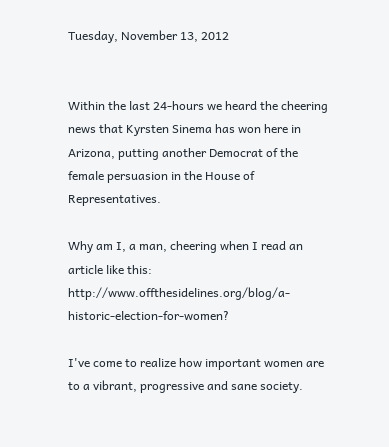Tuesday, November 13, 2012


Within the last 24-hours we heard the cheering news that Kyrsten Sinema has won here in Arizona, putting another Democrat of the female persuasion in the House of Representatives.

Why am I, a man, cheering when I read an article like this:  http://www.offthesidelines.org/blog/a-historic-election-for-women?

I've come to realize how important women are to a vibrant, progressive and sane society.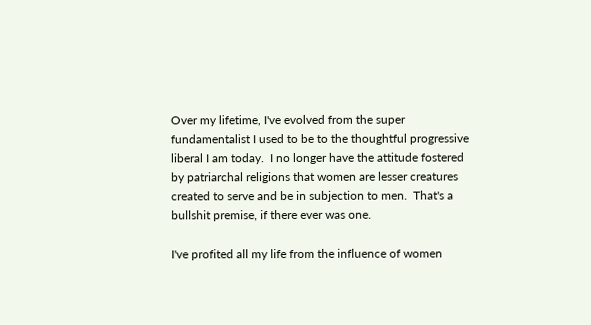Over my lifetime, I've evolved from the super fundamentalist I used to be to the thoughtful progressive liberal I am today.  I no longer have the attitude fostered by patriarchal religions that women are lesser creatures created to serve and be in subjection to men.  That's a bullshit premise, if there ever was one.

I've profited all my life from the influence of women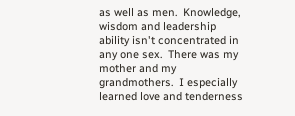as well as men.  Knowledge, wisdom and leadership ability isn't concentrated in any one sex.  There was my mother and my grandmothers.  I especially learned love and tenderness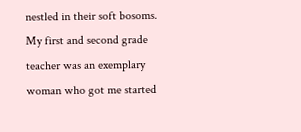nestled in their soft bosoms.  My first and second grade teacher was an exemplary woman who got me started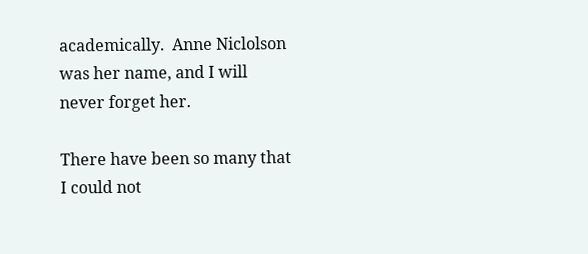academically.  Anne Niclolson was her name, and I will never forget her.

There have been so many that I could not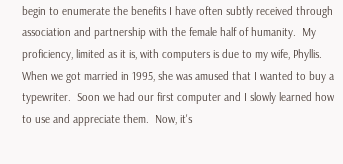begin to enumerate the benefits I have often subtly received through association and partnership with the female half of humanity.  My proficiency, limited as it is, with computers is due to my wife, Phyllis.  When we got married in 1995, she was amused that I wanted to buy a typewriter.  Soon we had our first computer and I slowly learned how to use and appreciate them.  Now, it's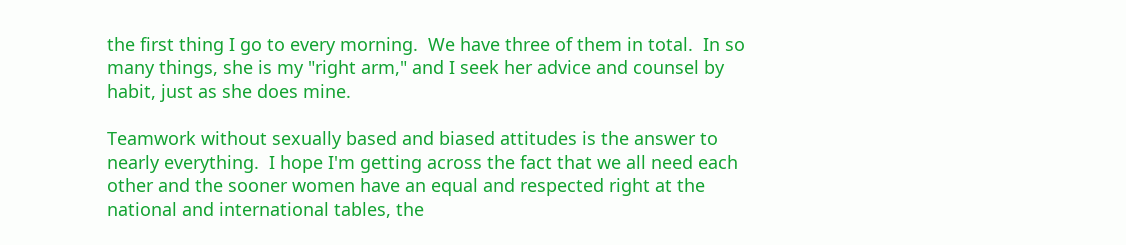the first thing I go to every morning.  We have three of them in total.  In so many things, she is my "right arm," and I seek her advice and counsel by habit, just as she does mine.

Teamwork without sexually based and biased attitudes is the answer to nearly everything.  I hope I'm getting across the fact that we all need each other and the sooner women have an equal and respected right at the national and international tables, the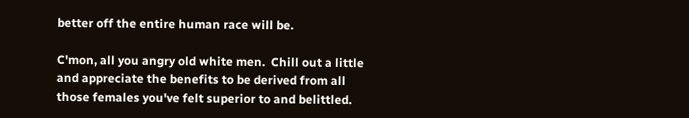better off the entire human race will be.

C'mon, all you angry old white men.  Chill out a little and appreciate the benefits to be derived from all those females you've felt superior to and belittled.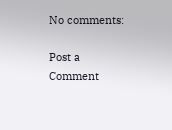No comments:

Post a Comment